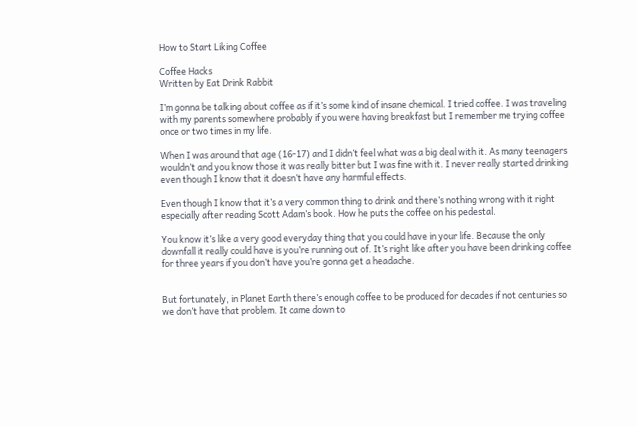How to Start Liking Coffee

Coffee Hacks
Written by Eat Drink Rabbit

I’m gonna be talking about coffee as if it’s some kind of insane chemical. I tried coffee. I was traveling with my parents somewhere probably if you were having breakfast but I remember me trying coffee once or two times in my life.

When I was around that age (16-17) and I didn’t feel what was a big deal with it. As many teenagers wouldn’t and you know those it was really bitter but I was fine with it. I never really started drinking even though I know that it doesn’t have any harmful effects.

Even though I know that it’s a very common thing to drink and there’s nothing wrong with it right especially after reading Scott Adam’s book. How he puts the coffee on his pedestal.

You know it’s like a very good everyday thing that you could have in your life. Because the only downfall it really could have is you’re running out of. It’s right like after you have been drinking coffee for three years if you don’t have you’re gonna get a headache.


But fortunately, in Planet Earth there’s enough coffee to be produced for decades if not centuries so we don’t have that problem. It came down to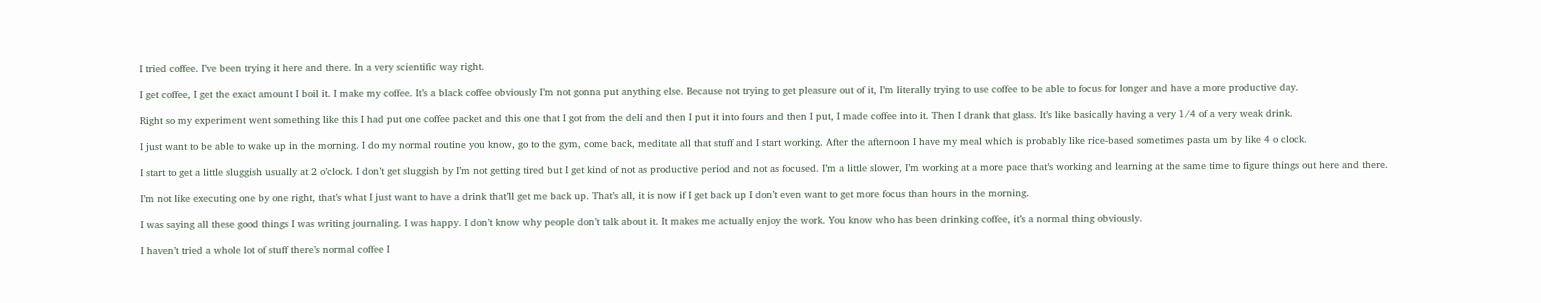I tried coffee. I’ve been trying it here and there. In a very scientific way right.

I get coffee, I get the exact amount I boil it. I make my coffee. It’s a black coffee obviously I’m not gonna put anything else. Because not trying to get pleasure out of it, I’m literally trying to use coffee to be able to focus for longer and have a more productive day.

Right so my experiment went something like this I had put one coffee packet and this one that I got from the deli and then I put it into fours and then I put, I made coffee into it. Then I drank that glass. It’s like basically having a very 1/4 of a very weak drink.

I just want to be able to wake up in the morning. I do my normal routine you know, go to the gym, come back, meditate all that stuff and I start working. After the afternoon I have my meal which is probably like rice-based sometimes pasta um by like 4 o clock.

I start to get a little sluggish usually at 2 o’clock. I don’t get sluggish by I’m not getting tired but I get kind of not as productive period and not as focused. I’m a little slower, I’m working at a more pace that’s working and learning at the same time to figure things out here and there.

I’m not like executing one by one right, that’s what I just want to have a drink that’ll get me back up. That’s all, it is now if I get back up I don’t even want to get more focus than hours in the morning.

I was saying all these good things I was writing journaling. I was happy. I don’t know why people don’t talk about it. It makes me actually enjoy the work. You know who has been drinking coffee, it’s a normal thing obviously.

I haven’t tried a whole lot of stuff there’s normal coffee I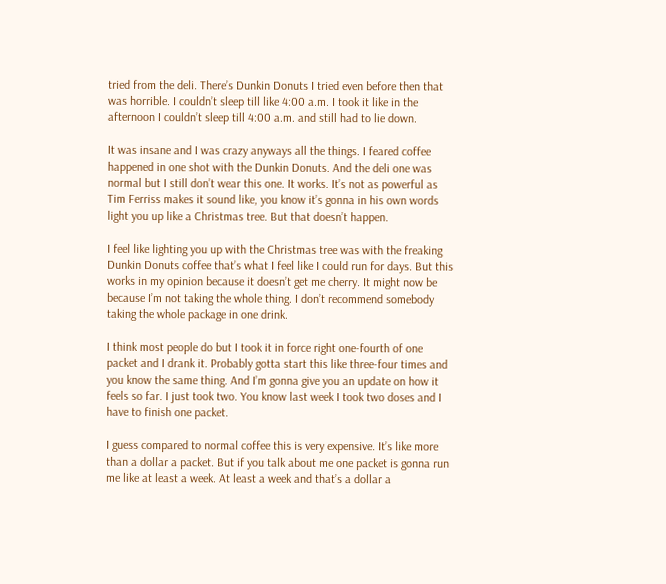tried from the deli. There’s Dunkin Donuts I tried even before then that was horrible. I couldn’t sleep till like 4:00 a.m. I took it like in the afternoon I couldn’t sleep till 4:00 a.m. and still had to lie down.

It was insane and I was crazy anyways all the things. I feared coffee happened in one shot with the Dunkin Donuts. And the deli one was normal but I still don’t wear this one. It works. It’s not as powerful as Tim Ferriss makes it sound like, you know it’s gonna in his own words light you up like a Christmas tree. But that doesn’t happen.

I feel like lighting you up with the Christmas tree was with the freaking Dunkin Donuts coffee that’s what I feel like I could run for days. But this works in my opinion because it doesn’t get me cherry. It might now be because I’m not taking the whole thing. I don’t recommend somebody taking the whole package in one drink.

I think most people do but I took it in force right one-fourth of one packet and I drank it. Probably gotta start this like three-four times and you know the same thing. And I’m gonna give you an update on how it feels so far. I just took two. You know last week I took two doses and I have to finish one packet.

I guess compared to normal coffee this is very expensive. It’s like more than a dollar a packet. But if you talk about me one packet is gonna run me like at least a week. At least a week and that’s a dollar a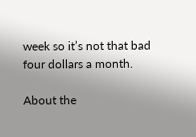week so it’s not that bad four dollars a month.

About the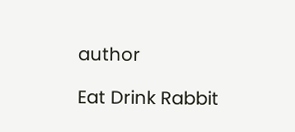author

Eat Drink Rabbit